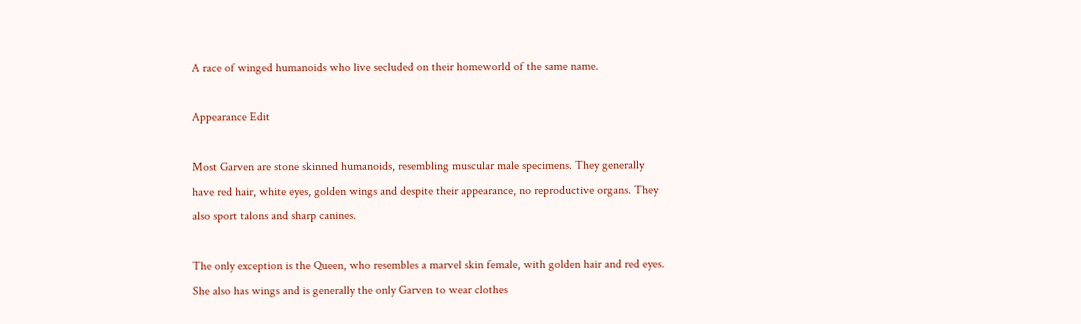A race of winged humanoids who live secluded on their homeworld of the same name.

Appearance Edit

Most Garven are stone skinned humanoids, resembling muscular male specimens. They generally have red hair, white eyes, golden wings and despite their appearance, no reproductive organs. They also sport talons and sharp canines.

The only exception is the Queen, who resembles a marvel skin female, with golden hair and red eyes. She also has wings and is generally the only Garven to wear clothes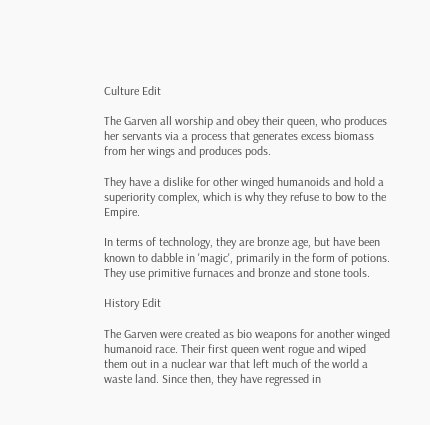Culture Edit

The Garven all worship and obey their queen, who produces her servants via a process that generates excess biomass from her wings and produces pods.

They have a dislike for other winged humanoids and hold a superiority complex, which is why they refuse to bow to the Empire.

In terms of technology, they are bronze age, but have been known to dabble in 'magic', primarily in the form of potions. They use primitive furnaces and bronze and stone tools.

History Edit

The Garven were created as bio weapons for another winged humanoid race. Their first queen went rogue and wiped them out in a nuclear war that left much of the world a waste land. Since then, they have regressed in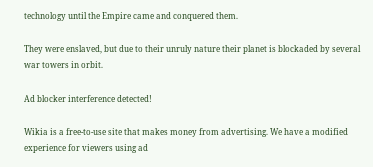technology until the Empire came and conquered them.

They were enslaved, but due to their unruly nature their planet is blockaded by several war towers in orbit.

Ad blocker interference detected!

Wikia is a free-to-use site that makes money from advertising. We have a modified experience for viewers using ad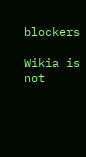blockers

Wikia is not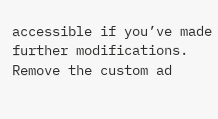accessible if you’ve made further modifications. Remove the custom ad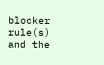blocker rule(s) and the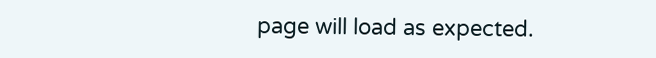page will load as expected.